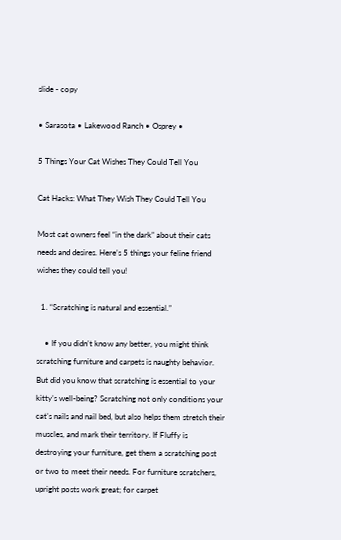slide - copy

• Sarasota • Lakewood Ranch • Osprey •

5 Things Your Cat Wishes They Could Tell You

Cat Hacks: What They Wish They Could Tell You

Most cat owners feel “in the dark” about their cats needs and desires. Here’s 5 things your feline friend wishes they could tell you!

  1. “Scratching is natural and essential.”

    • If you didn’t know any better, you might think scratching furniture and carpets is naughty behavior. But did you know that scratching is essential to your kitty’s well-being? Scratching not only conditions your cat’s nails and nail bed, but also helps them stretch their muscles, and mark their territory. If Fluffy is destroying your furniture, get them a scratching post or two to meet their needs. For furniture scratchers, upright posts work great; for carpet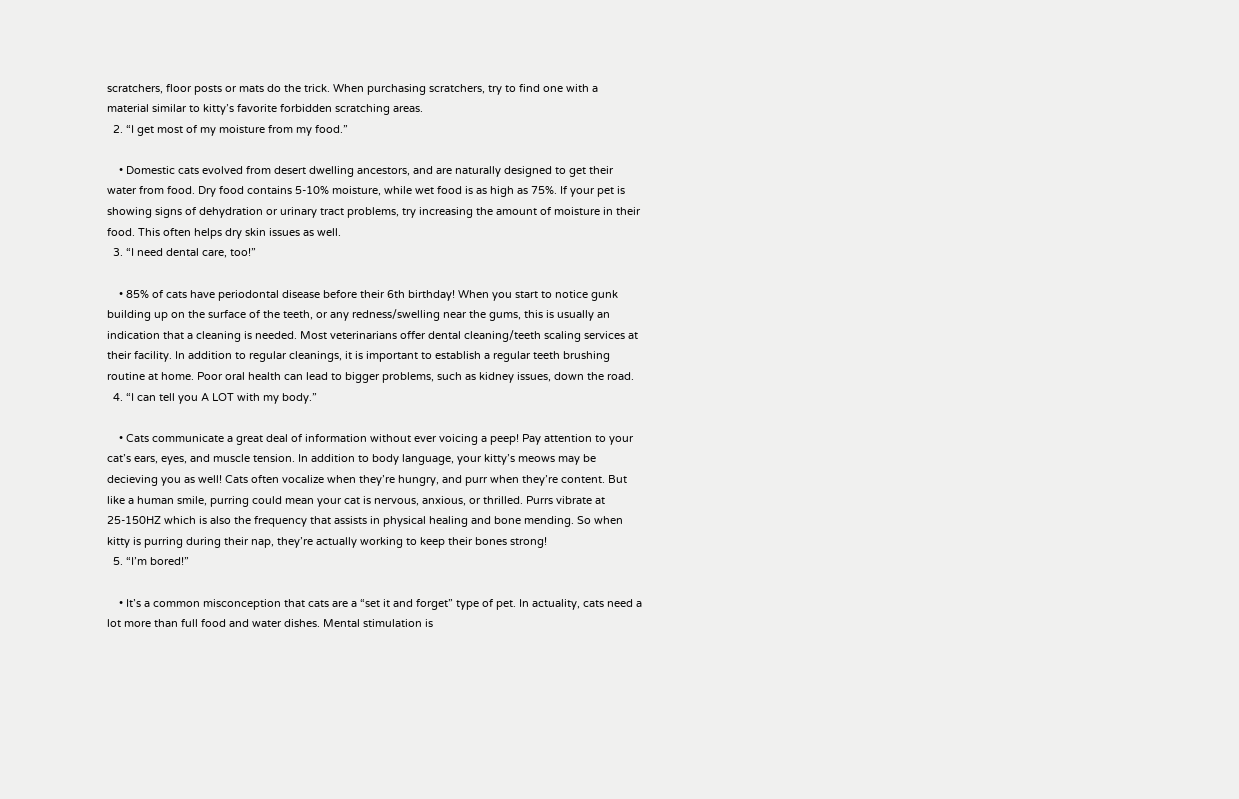scratchers, floor posts or mats do the trick. When purchasing scratchers, try to find one with a material similar to kitty’s favorite forbidden scratching areas.
  2. “I get most of my moisture from my food.”

    • Domestic cats evolved from desert dwelling ancestors, and are naturally designed to get their water from food. Dry food contains 5-10% moisture, while wet food is as high as 75%. If your pet is showing signs of dehydration or urinary tract problems, try increasing the amount of moisture in their food. This often helps dry skin issues as well.
  3. “I need dental care, too!”

    • 85% of cats have periodontal disease before their 6th birthday! When you start to notice gunk building up on the surface of the teeth, or any redness/swelling near the gums, this is usually an indication that a cleaning is needed. Most veterinarians offer dental cleaning/teeth scaling services at their facility. In addition to regular cleanings, it is important to establish a regular teeth brushing routine at home. Poor oral health can lead to bigger problems, such as kidney issues, down the road.
  4. “I can tell you A LOT with my body.”

    • Cats communicate a great deal of information without ever voicing a peep! Pay attention to your cat’s ears, eyes, and muscle tension. In addition to body language, your kitty’s meows may be decieving you as well! Cats often vocalize when they’re hungry, and purr when they’re content. But like a human smile, purring could mean your cat is nervous, anxious, or thrilled. Purrs vibrate at 25-150HZ which is also the frequency that assists in physical healing and bone mending. So when kitty is purring during their nap, they’re actually working to keep their bones strong!
  5. “I’m bored!”

    • It’s a common misconception that cats are a “set it and forget” type of pet. In actuality, cats need a lot more than full food and water dishes. Mental stimulation is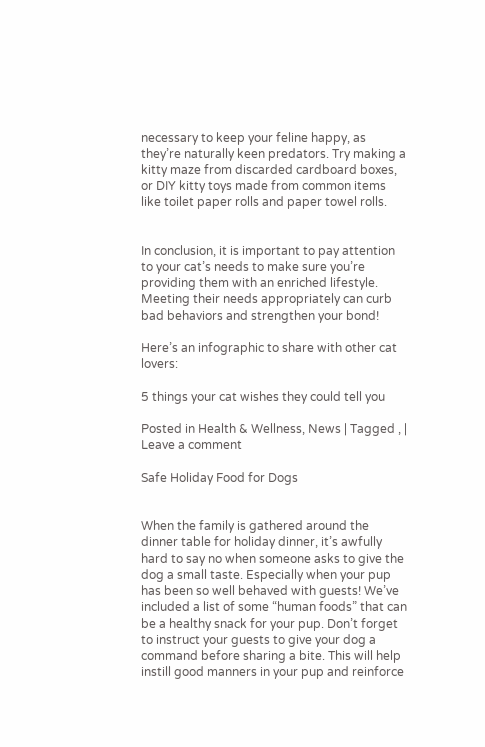necessary to keep your feline happy, as they’re naturally keen predators. Try making a kitty maze from discarded cardboard boxes, or DIY kitty toys made from common items like toilet paper rolls and paper towel rolls.


In conclusion, it is important to pay attention to your cat’s needs to make sure you’re providing them with an enriched lifestyle. Meeting their needs appropriately can curb bad behaviors and strengthen your bond!

Here’s an infographic to share with other cat lovers:

5 things your cat wishes they could tell you

Posted in Health & Wellness, News | Tagged , | Leave a comment

Safe Holiday Food for Dogs


When the family is gathered around the dinner table for holiday dinner, it’s awfully hard to say no when someone asks to give the dog a small taste. Especially when your pup has been so well behaved with guests! We’ve included a list of some “human foods” that can be a healthy snack for your pup. Don’t forget to instruct your guests to give your dog a command before sharing a bite. This will help instill good manners in your pup and reinforce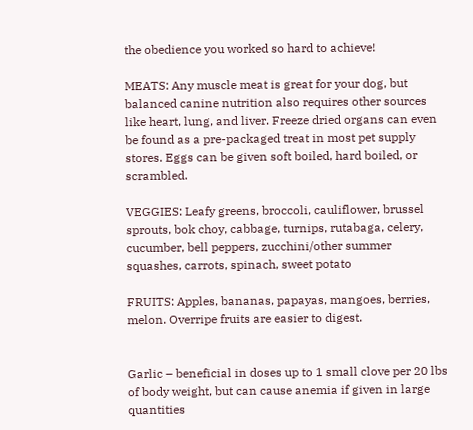the obedience you worked so hard to achieve!

MEATS: Any muscle meat is great for your dog, but balanced canine nutrition also requires other sources like heart, lung, and liver. Freeze dried organs can even be found as a pre-packaged treat in most pet supply stores. Eggs can be given soft boiled, hard boiled, or scrambled.

VEGGIES: Leafy greens, broccoli, cauliflower, brussel sprouts, bok choy, cabbage, turnips, rutabaga, celery, cucumber, bell peppers, zucchini/other summer squashes, carrots, spinach, sweet potato

FRUITS: Apples, bananas, papayas, mangoes, berries, melon. Overripe fruits are easier to digest.


Garlic – beneficial in doses up to 1 small clove per 20 lbs of body weight, but can cause anemia if given in large quantities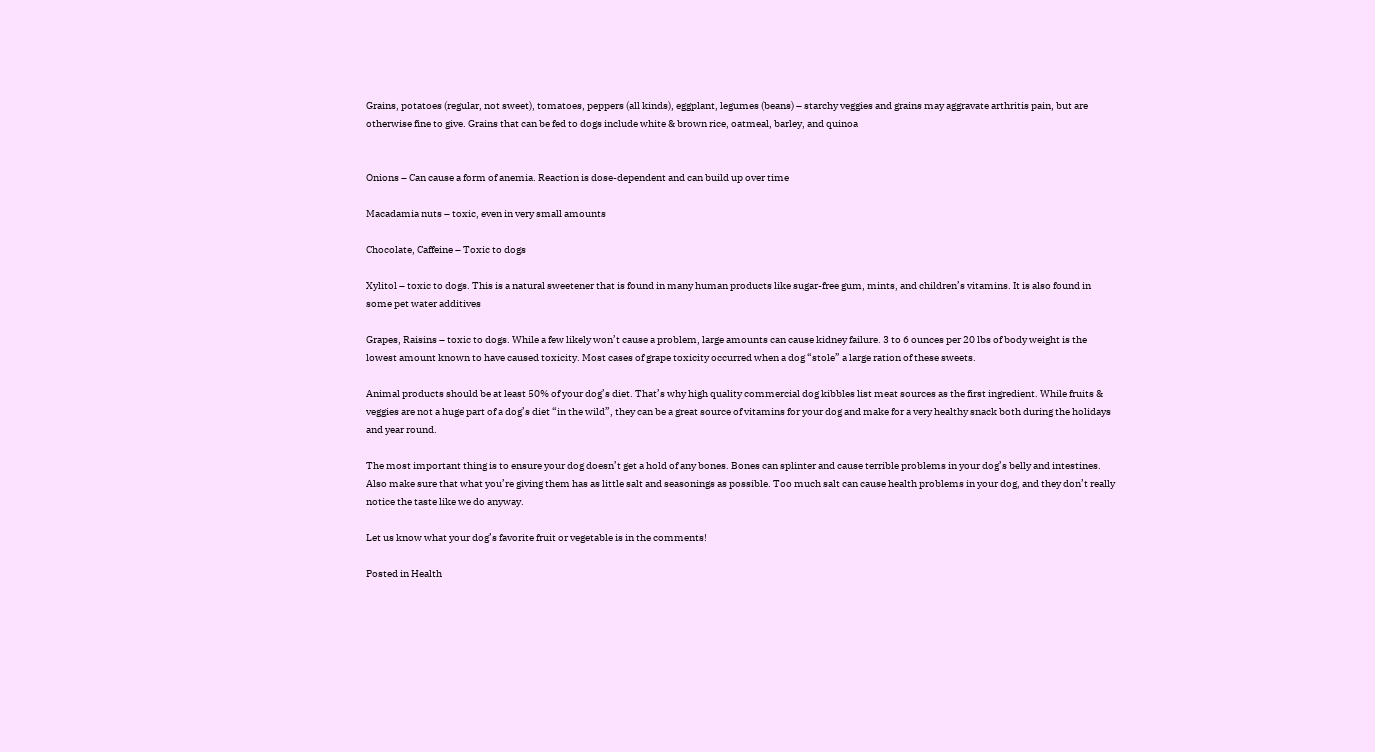Grains, potatoes (regular, not sweet), tomatoes, peppers (all kinds), eggplant, legumes (beans) – starchy veggies and grains may aggravate arthritis pain, but are otherwise fine to give. Grains that can be fed to dogs include white & brown rice, oatmeal, barley, and quinoa


Onions – Can cause a form of anemia. Reaction is dose-dependent and can build up over time

Macadamia nuts – toxic, even in very small amounts

Chocolate, Caffeine – Toxic to dogs

Xylitol – toxic to dogs. This is a natural sweetener that is found in many human products like sugar-free gum, mints, and children’s vitamins. It is also found in some pet water additives

Grapes, Raisins – toxic to dogs. While a few likely won’t cause a problem, large amounts can cause kidney failure. 3 to 6 ounces per 20 lbs of body weight is the lowest amount known to have caused toxicity. Most cases of grape toxicity occurred when a dog “stole” a large ration of these sweets.

Animal products should be at least 50% of your dog’s diet. That’s why high quality commercial dog kibbles list meat sources as the first ingredient. While fruits & veggies are not a huge part of a dog’s diet “in the wild”, they can be a great source of vitamins for your dog and make for a very healthy snack both during the holidays and year round.

The most important thing is to ensure your dog doesn’t get a hold of any bones. Bones can splinter and cause terrible problems in your dog’s belly and intestines. Also make sure that what you’re giving them has as little salt and seasonings as possible. Too much salt can cause health problems in your dog, and they don’t really notice the taste like we do anyway.

Let us know what your dog’s favorite fruit or vegetable is in the comments!

Posted in Health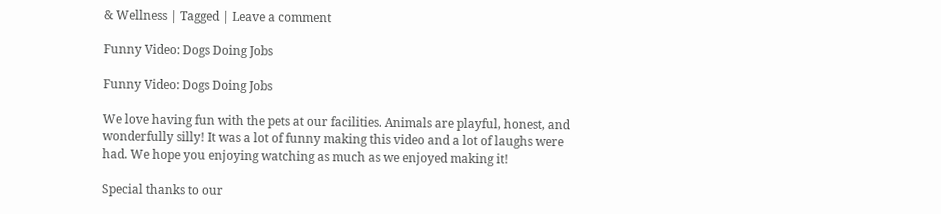& Wellness | Tagged | Leave a comment

Funny Video: Dogs Doing Jobs

Funny Video: Dogs Doing Jobs

We love having fun with the pets at our facilities. Animals are playful, honest, and wonderfully silly! It was a lot of funny making this video and a lot of laughs were had. We hope you enjoying watching as much as we enjoyed making it!

Special thanks to our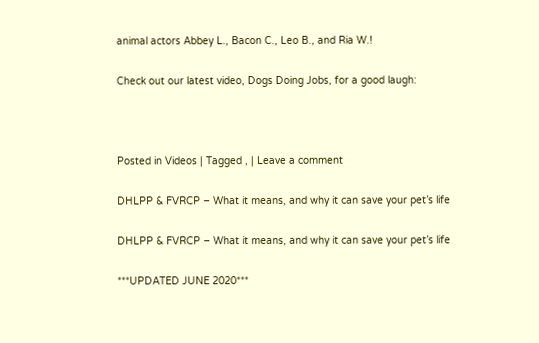animal actors Abbey L., Bacon C., Leo B., and Ria W.!

Check out our latest video, Dogs Doing Jobs, for a good laugh:



Posted in Videos | Tagged , | Leave a comment

DHLPP & FVRCP – What it means, and why it can save your pet’s life

DHLPP & FVRCP – What it means, and why it can save your pet’s life

***UPDATED JUNE 2020***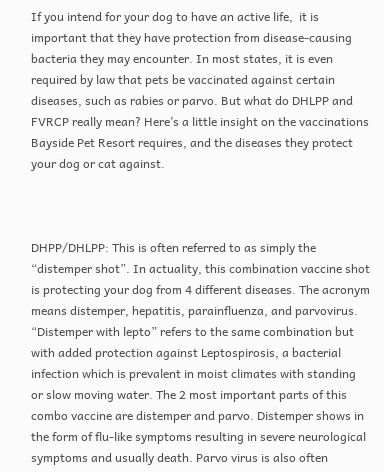If you intend for your dog to have an active life,  it is important that they have protection from disease-causing bacteria they may encounter. In most states, it is even required by law that pets be vaccinated against certain diseases, such as rabies or parvo. But what do DHLPP and FVRCP really mean? Here’s a little insight on the vaccinations Bayside Pet Resort requires, and the diseases they protect your dog or cat against.



DHPP/DHLPP: This is often referred to as simply the “distemper shot”. In actuality, this combination vaccine shot is protecting your dog from 4 different diseases. The acronym means distemper, hepatitis, parainfluenza, and parvovirus. “Distemper with lepto” refers to the same combination but with added protection against Leptospirosis, a bacterial infection which is prevalent in moist climates with standing or slow moving water. The 2 most important parts of this combo vaccine are distemper and parvo. Distemper shows in the form of flu-like symptoms resulting in severe neurological symptoms and usually death. Parvo virus is also often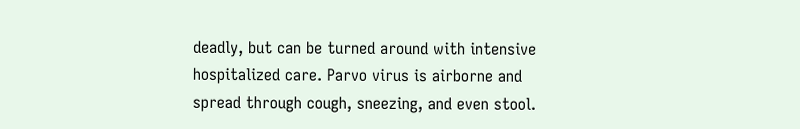deadly, but can be turned around with intensive hospitalized care. Parvo virus is airborne and spread through cough, sneezing, and even stool.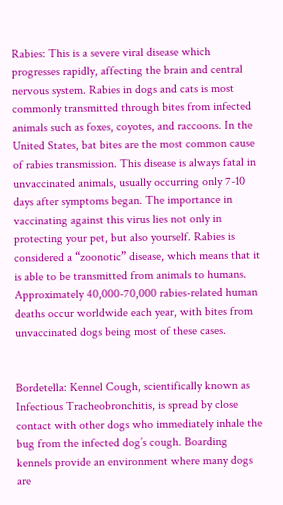Rabies: This is a severe viral disease which progresses rapidly, affecting the brain and central nervous system. Rabies in dogs and cats is most commonly transmitted through bites from infected animals such as foxes, coyotes, and raccoons. In the United States, bat bites are the most common cause of rabies transmission. This disease is always fatal in unvaccinated animals, usually occurring only 7-10 days after symptoms began. The importance in vaccinating against this virus lies not only in protecting your pet, but also yourself. Rabies is considered a “zoonotic” disease, which means that it is able to be transmitted from animals to humans. Approximately 40,000-70,000 rabies-related human deaths occur worldwide each year, with bites from unvaccinated dogs being most of these cases.


Bordetella: Kennel Cough, scientifically known as Infectious Tracheobronchitis, is spread by close contact with other dogs who immediately inhale the bug from the infected dog’s cough. Boarding kennels provide an environment where many dogs are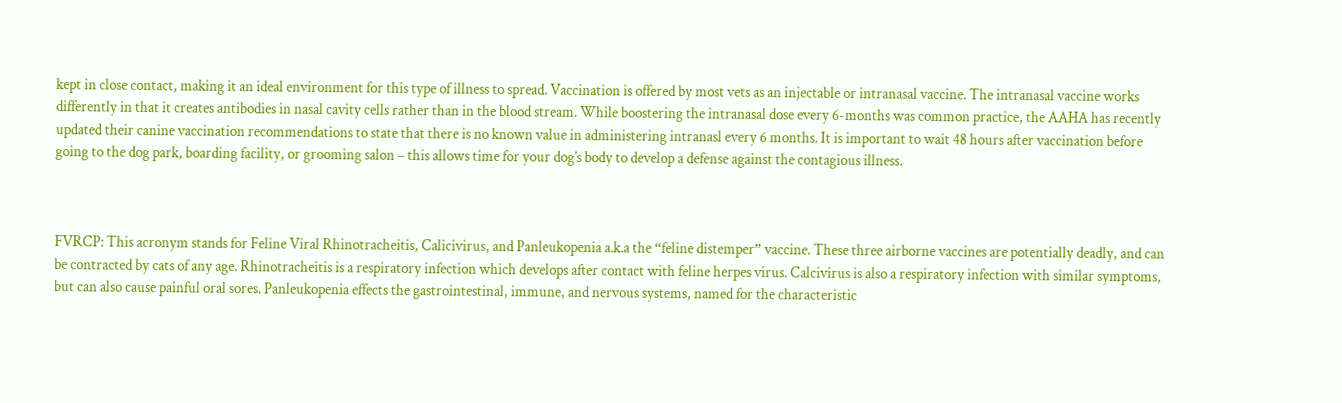kept in close contact, making it an ideal environment for this type of illness to spread. Vaccination is offered by most vets as an injectable or intranasal vaccine. The intranasal vaccine works differently in that it creates antibodies in nasal cavity cells rather than in the blood stream. While boostering the intranasal dose every 6-months was common practice, the AAHA has recently updated their canine vaccination recommendations to state that there is no known value in administering intranasl every 6 months. It is important to wait 48 hours after vaccination before going to the dog park, boarding facility, or grooming salon – this allows time for your dog’s body to develop a defense against the contagious illness.



FVRCP: This acronym stands for Feline Viral Rhinotracheitis, Calicivirus, and Panleukopenia a.k.a the “feline distemper” vaccine. These three airborne vaccines are potentially deadly, and can be contracted by cats of any age. Rhinotracheitis is a respiratory infection which develops after contact with feline herpes virus. Calcivirus is also a respiratory infection with similar symptoms, but can also cause painful oral sores. Panleukopenia effects the gastrointestinal, immune, and nervous systems, named for the characteristic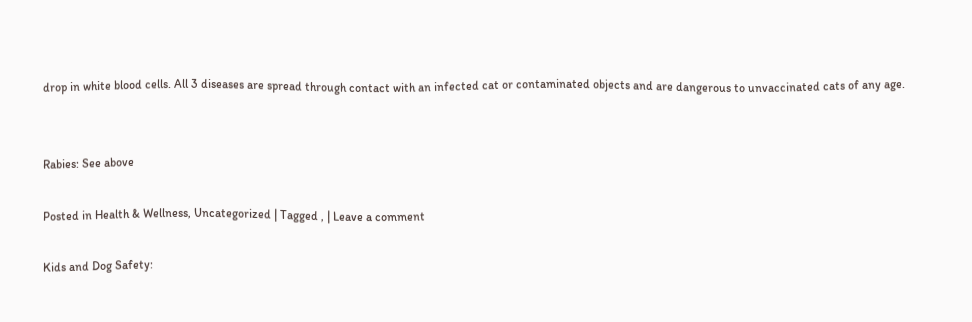drop in white blood cells. All 3 diseases are spread through contact with an infected cat or contaminated objects and are dangerous to unvaccinated cats of any age.


Rabies: See above

Posted in Health & Wellness, Uncategorized | Tagged , | Leave a comment

Kids and Dog Safety: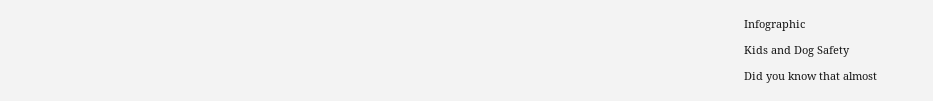Infographic

Kids and Dog Safety

Did you know that almost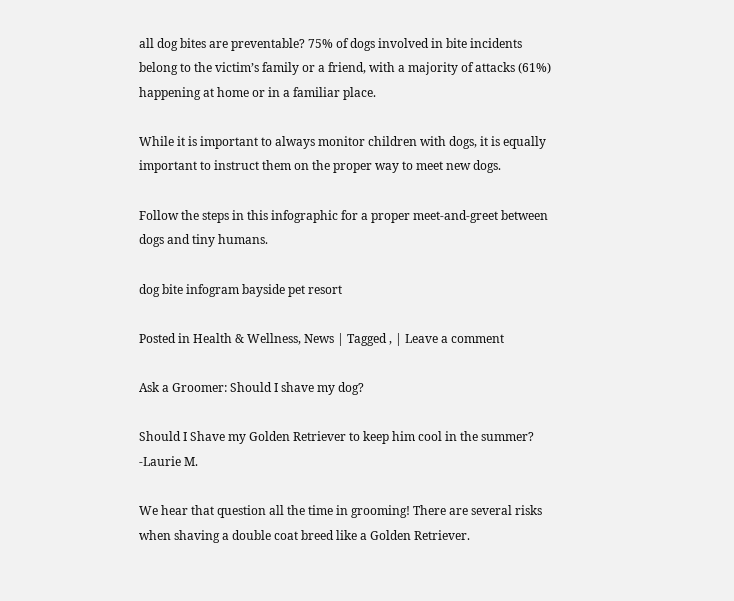all dog bites are preventable? 75% of dogs involved in bite incidents belong to the victim’s family or a friend, with a majority of attacks (61%) happening at home or in a familiar place.

While it is important to always monitor children with dogs, it is equally important to instruct them on the proper way to meet new dogs.

Follow the steps in this infographic for a proper meet-and-greet between dogs and tiny humans.

dog bite infogram bayside pet resort

Posted in Health & Wellness, News | Tagged , | Leave a comment

Ask a Groomer: Should I shave my dog?

Should I Shave my Golden Retriever to keep him cool in the summer?
-Laurie M.

We hear that question all the time in grooming! There are several risks when shaving a double coat breed like a Golden Retriever.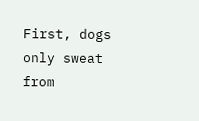First, dogs only sweat from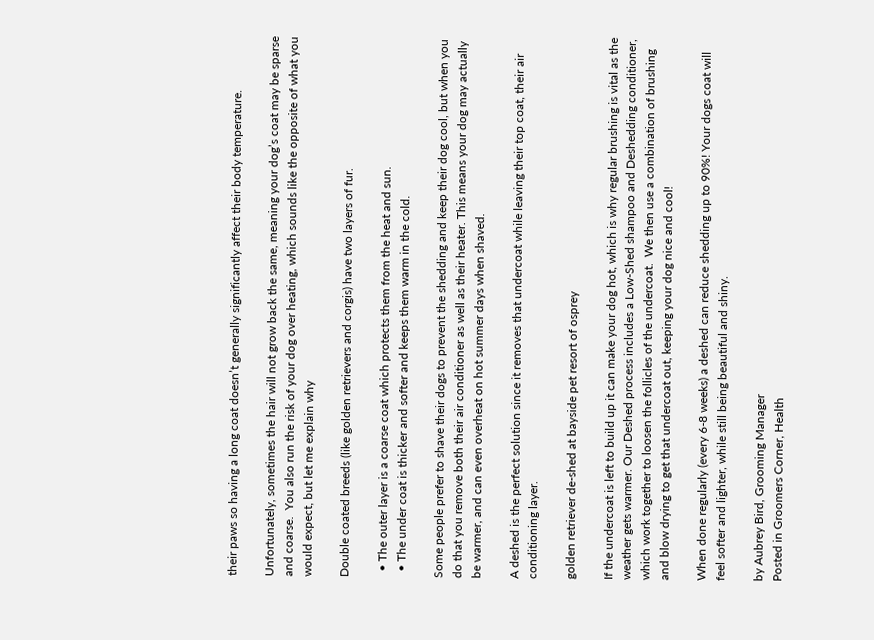their paws so having a long coat doesn’t generally significantly affect their body temperature.

Unfortunately, sometimes the hair will not grow back the same, meaning your dog’s coat may be sparse and coarse.  You also run the risk of your dog over heating, which sounds like the opposite of what you would expect, but let me explain why

Double coated breeds (like golden retrievers and corgis) have two layers of fur.

  • The outer layer is a coarse coat which protects them from the heat and sun.
  • The under coat is thicker and softer and keeps them warm in the cold.

Some people prefer to shave their dogs to prevent the shedding and keep their dog cool, but when you do that you remove both their air conditioner as well as their heater. This means your dog may actually be warmer, and can even overheat on hot summer days when shaved.

A deshed is the perfect solution since it removes that undercoat while leaving their top coat, their air conditioning layer.

golden retriever de-shed at bayside pet resort of osprey

If the undercoat is left to build up it can make your dog hot, which is why regular brushing is vital as the weather gets warmer. Our Deshed process includes a Low-Shed shampoo and Deshedding conditioner, which work together to loosen the follicles of the undercoat.  We then use a combination of brushing and blow drying to get that undercoat out, keeping your dog nice and cool!

When done regularly (every 6-8 weeks) a deshed can reduce shedding up to 90%! Your dogs coat will feel softer and lighter, while still being beautiful and shiny.

by Aubrey Bird, Grooming Manager
Posted in Groomers Corner, Health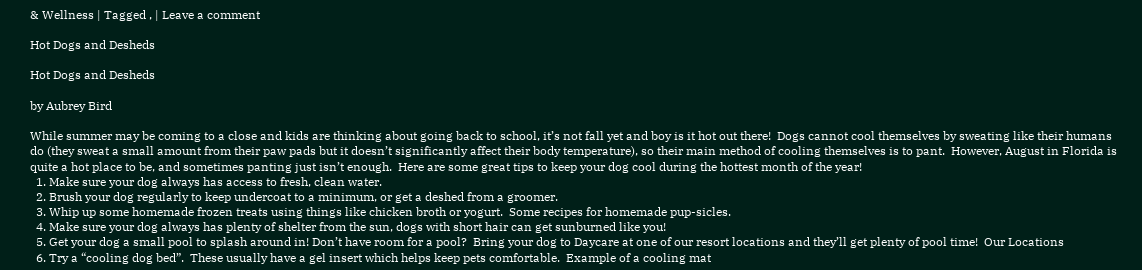& Wellness | Tagged , | Leave a comment

Hot Dogs and Desheds

Hot Dogs and Desheds

by Aubrey Bird

While summer may be coming to a close and kids are thinking about going back to school, it’s not fall yet and boy is it hot out there!  Dogs cannot cool themselves by sweating like their humans do (they sweat a small amount from their paw pads but it doesn’t significantly affect their body temperature), so their main method of cooling themselves is to pant.  However, August in Florida is quite a hot place to be, and sometimes panting just isn’t enough.  Here are some great tips to keep your dog cool during the hottest month of the year!
  1. Make sure your dog always has access to fresh, clean water.
  2. Brush your dog regularly to keep undercoat to a minimum, or get a deshed from a groomer.
  3. Whip up some homemade frozen treats using things like chicken broth or yogurt.  Some recipes for homemade pup-sicles.
  4. Make sure your dog always has plenty of shelter from the sun, dogs with short hair can get sunburned like you!
  5. Get your dog a small pool to splash around in! Don’t have room for a pool?  Bring your dog to Daycare at one of our resort locations and they’ll get plenty of pool time!  Our Locations
  6. Try a “cooling dog bed”.  These usually have a gel insert which helps keep pets comfortable.  Example of a cooling mat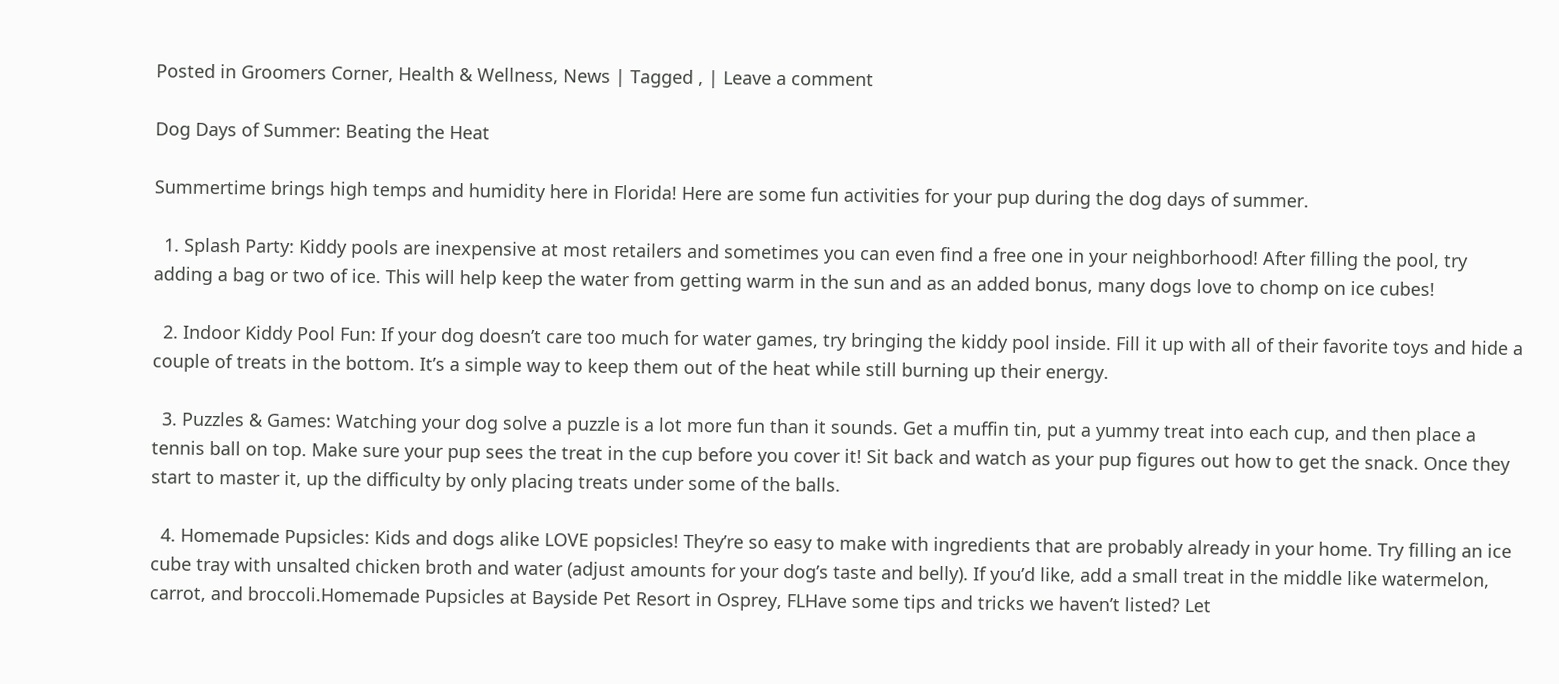Posted in Groomers Corner, Health & Wellness, News | Tagged , | Leave a comment

Dog Days of Summer: Beating the Heat

Summertime brings high temps and humidity here in Florida! Here are some fun activities for your pup during the dog days of summer.

  1. Splash Party: Kiddy pools are inexpensive at most retailers and sometimes you can even find a free one in your neighborhood! After filling the pool, try adding a bag or two of ice. This will help keep the water from getting warm in the sun and as an added bonus, many dogs love to chomp on ice cubes!

  2. Indoor Kiddy Pool Fun: If your dog doesn’t care too much for water games, try bringing the kiddy pool inside. Fill it up with all of their favorite toys and hide a couple of treats in the bottom. It’s a simple way to keep them out of the heat while still burning up their energy.

  3. Puzzles & Games: Watching your dog solve a puzzle is a lot more fun than it sounds. Get a muffin tin, put a yummy treat into each cup, and then place a tennis ball on top. Make sure your pup sees the treat in the cup before you cover it! Sit back and watch as your pup figures out how to get the snack. Once they start to master it, up the difficulty by only placing treats under some of the balls.

  4. Homemade Pupsicles: Kids and dogs alike LOVE popsicles! They’re so easy to make with ingredients that are probably already in your home. Try filling an ice cube tray with unsalted chicken broth and water (adjust amounts for your dog’s taste and belly). If you’d like, add a small treat in the middle like watermelon, carrot, and broccoli.Homemade Pupsicles at Bayside Pet Resort in Osprey, FLHave some tips and tricks we haven’t listed? Let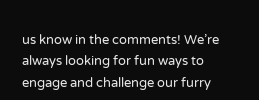us know in the comments! We’re always looking for fun ways to engage and challenge our furry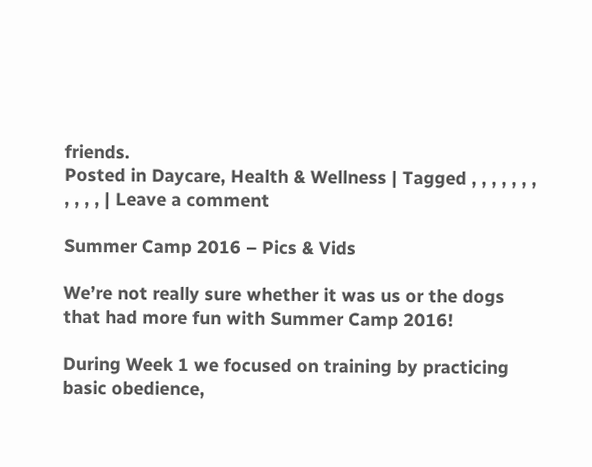friends.
Posted in Daycare, Health & Wellness | Tagged , , , , , , , , , , , | Leave a comment

Summer Camp 2016 – Pics & Vids

We’re not really sure whether it was us or the dogs that had more fun with Summer Camp 2016!

During Week 1 we focused on training by practicing basic obedience,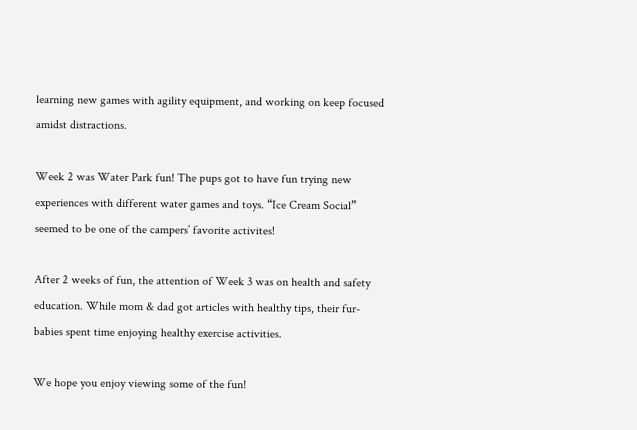learning new games with agility equipment, and working on keep focused amidst distractions.

Week 2 was Water Park fun! The pups got to have fun trying new experiences with different water games and toys. “Ice Cream Social” seemed to be one of the campers’ favorite activites!

After 2 weeks of fun, the attention of Week 3 was on health and safety education. While mom & dad got articles with healthy tips, their fur-babies spent time enjoying healthy exercise activities.

We hope you enjoy viewing some of the fun!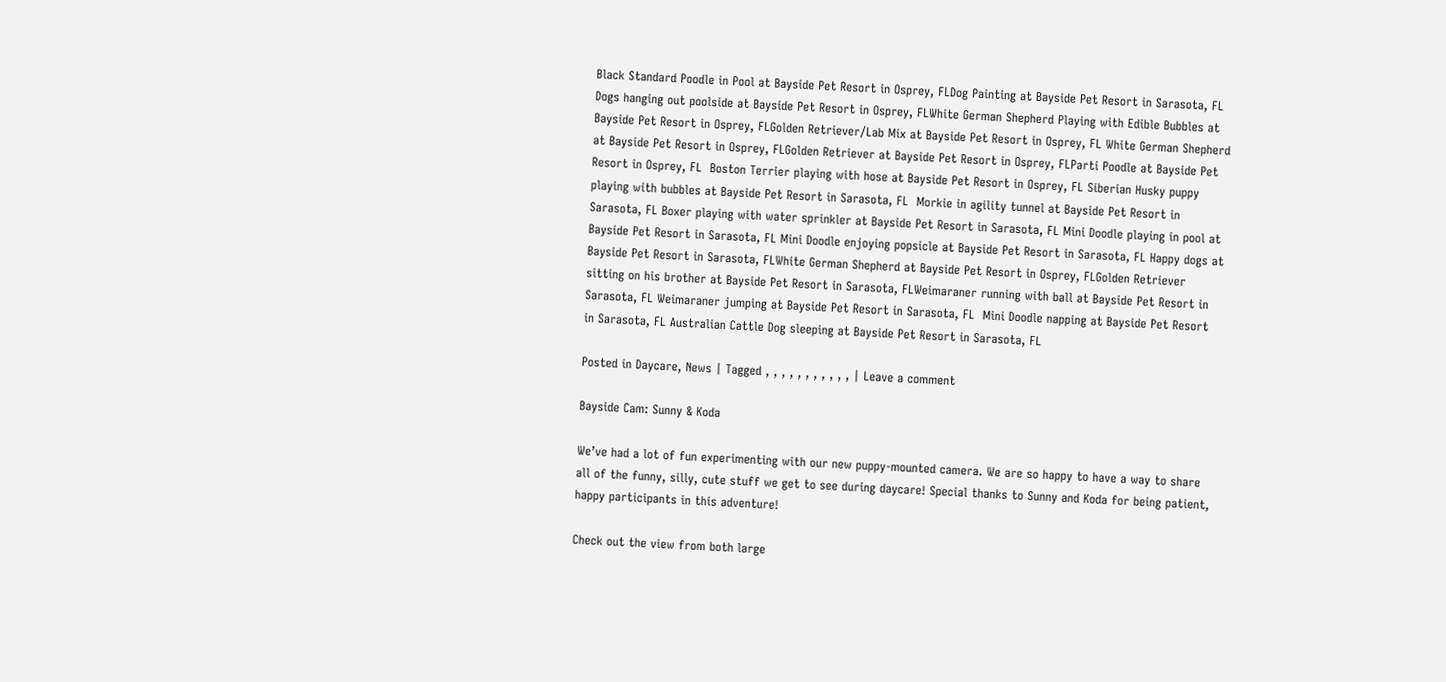Black Standard Poodle in Pool at Bayside Pet Resort in Osprey, FLDog Painting at Bayside Pet Resort in Sarasota, FL
Dogs hanging out poolside at Bayside Pet Resort in Osprey, FLWhite German Shepherd Playing with Edible Bubbles at Bayside Pet Resort in Osprey, FLGolden Retriever/Lab Mix at Bayside Pet Resort in Osprey, FL White German Shepherd at Bayside Pet Resort in Osprey, FLGolden Retriever at Bayside Pet Resort in Osprey, FLParti Poodle at Bayside Pet Resort in Osprey, FL  Boston Terrier playing with hose at Bayside Pet Resort in Osprey, FL Siberian Husky puppy playing with bubbles at Bayside Pet Resort in Sarasota, FL  Morkie in agility tunnel at Bayside Pet Resort in Sarasota, FL Boxer playing with water sprinkler at Bayside Pet Resort in Sarasota, FL Mini Doodle playing in pool at Bayside Pet Resort in Sarasota, FL Mini Doodle enjoying popsicle at Bayside Pet Resort in Sarasota, FL Happy dogs at Bayside Pet Resort in Sarasota, FLWhite German Shepherd at Bayside Pet Resort in Osprey, FLGolden Retriever sitting on his brother at Bayside Pet Resort in Sarasota, FLWeimaraner running with ball at Bayside Pet Resort in Sarasota, FL Weimaraner jumping at Bayside Pet Resort in Sarasota, FL  Mini Doodle napping at Bayside Pet Resort in Sarasota, FL Australian Cattle Dog sleeping at Bayside Pet Resort in Sarasota, FL

Posted in Daycare, News | Tagged , , , , , , , , , , , | Leave a comment

Bayside Cam: Sunny & Koda

We’ve had a lot of fun experimenting with our new puppy-mounted camera. We are so happy to have a way to share all of the funny, silly, cute stuff we get to see during daycare! Special thanks to Sunny and Koda for being patient, happy participants in this adventure!

Check out the view from both large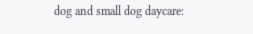dog and small dog daycare: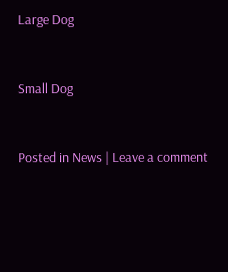Large Dog


Small Dog


Posted in News | Leave a comment